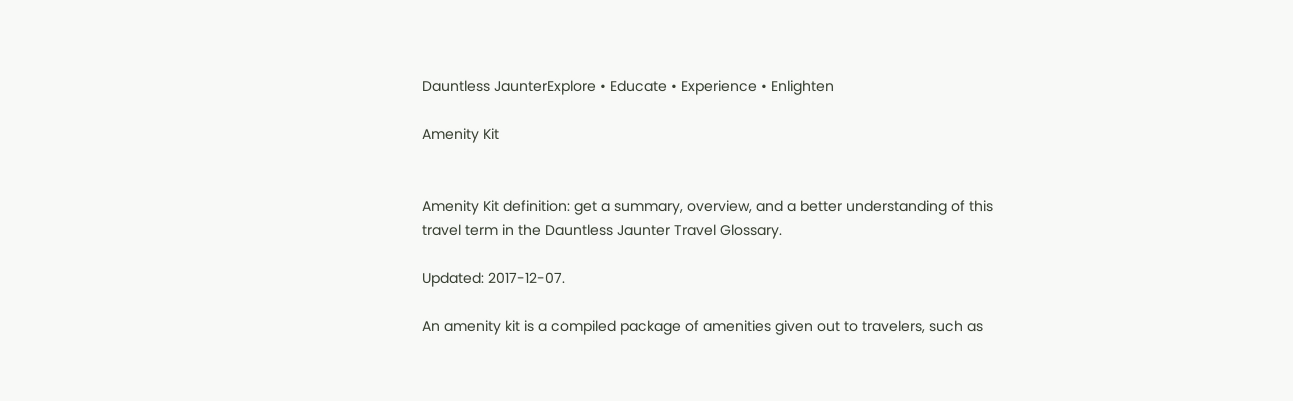Dauntless JaunterExplore • Educate • Experience • Enlighten

Amenity Kit


Amenity Kit definition: get a summary, overview, and a better understanding of this travel term in the Dauntless Jaunter Travel Glossary.

Updated: 2017-12-07.

An amenity kit is a compiled package of amenities given out to travelers, such as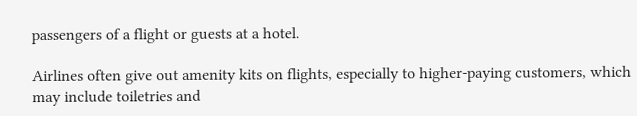passengers of a flight or guests at a hotel.

Airlines often give out amenity kits on flights, especially to higher-paying customers, which may include toiletries and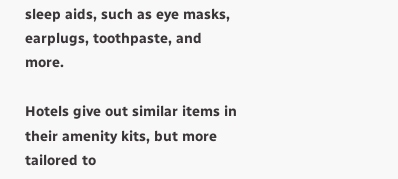sleep aids, such as eye masks, earplugs, toothpaste, and more.

Hotels give out similar items in their amenity kits, but more tailored to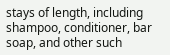stays of length, including shampoo, conditioner, bar soap, and other such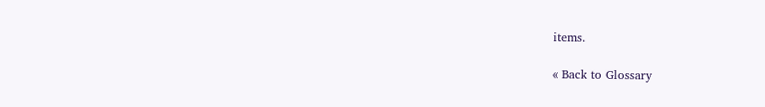items.

« Back to Glossary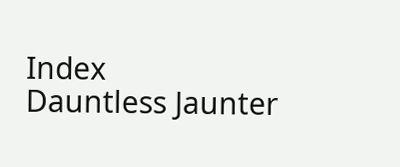Index
Dauntless Jaunter